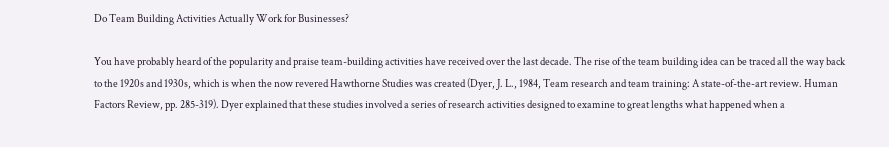Do Team Building Activities Actually Work for Businesses?

You have probably heard of the popularity and praise team-building activities have received over the last decade. The rise of the team building idea can be traced all the way back to the 1920s and 1930s, which is when the now revered Hawthorne Studies was created (Dyer, J. L., 1984, Team research and team training: A state-of-the-art review. Human Factors Review, pp. 285-319). Dyer explained that these studies involved a series of research activities designed to examine to great lengths what happened when a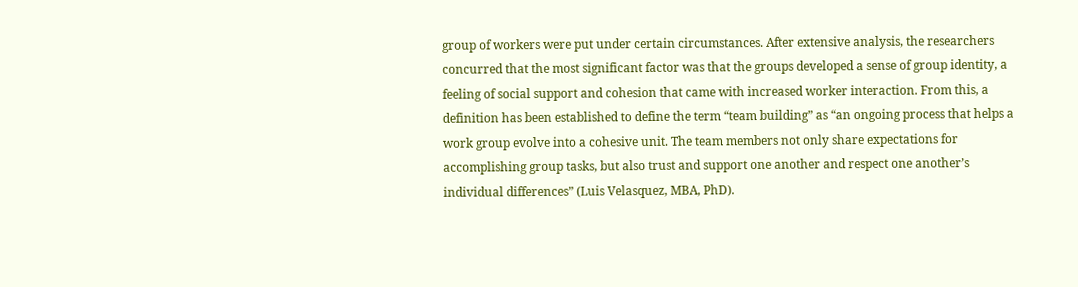group of workers were put under certain circumstances. After extensive analysis, the researchers concurred that the most significant factor was that the groups developed a sense of group identity, a feeling of social support and cohesion that came with increased worker interaction. From this, a definition has been established to define the term “team building” as “an ongoing process that helps a work group evolve into a cohesive unit. The team members not only share expectations for accomplishing group tasks, but also trust and support one another and respect one another’s individual differences” (Luis Velasquez, MBA, PhD).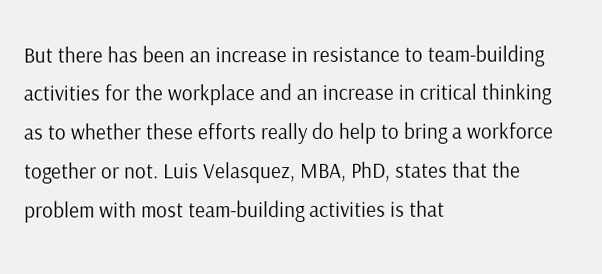But there has been an increase in resistance to team-building activities for the workplace and an increase in critical thinking as to whether these efforts really do help to bring a workforce together or not. Luis Velasquez, MBA, PhD, states that the problem with most team-building activities is that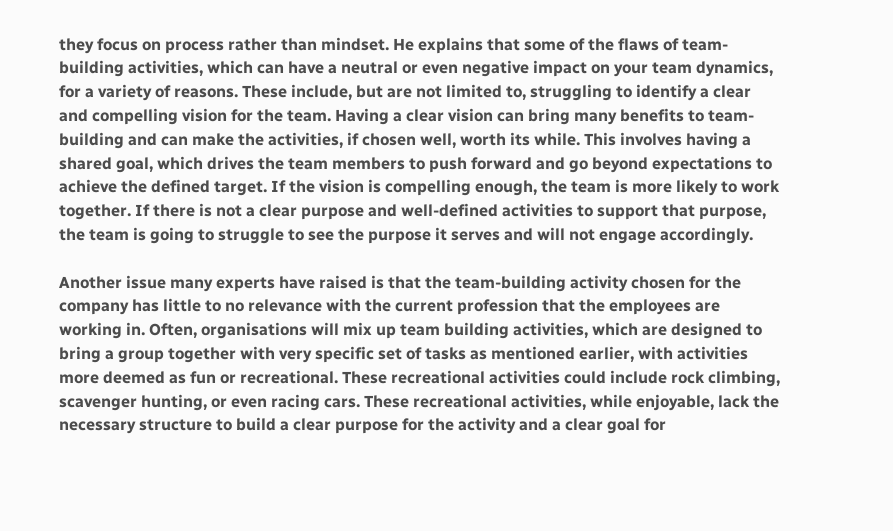they focus on process rather than mindset. He explains that some of the flaws of team-building activities, which can have a neutral or even negative impact on your team dynamics, for a variety of reasons. These include, but are not limited to, struggling to identify a clear and compelling vision for the team. Having a clear vision can bring many benefits to team-building and can make the activities, if chosen well, worth its while. This involves having a shared goal, which drives the team members to push forward and go beyond expectations to achieve the defined target. If the vision is compelling enough, the team is more likely to work together. If there is not a clear purpose and well-defined activities to support that purpose, the team is going to struggle to see the purpose it serves and will not engage accordingly.

Another issue many experts have raised is that the team-building activity chosen for the company has little to no relevance with the current profession that the employees are working in. Often, organisations will mix up team building activities, which are designed to bring a group together with very specific set of tasks as mentioned earlier, with activities more deemed as fun or recreational. These recreational activities could include rock climbing, scavenger hunting, or even racing cars. These recreational activities, while enjoyable, lack the necessary structure to build a clear purpose for the activity and a clear goal for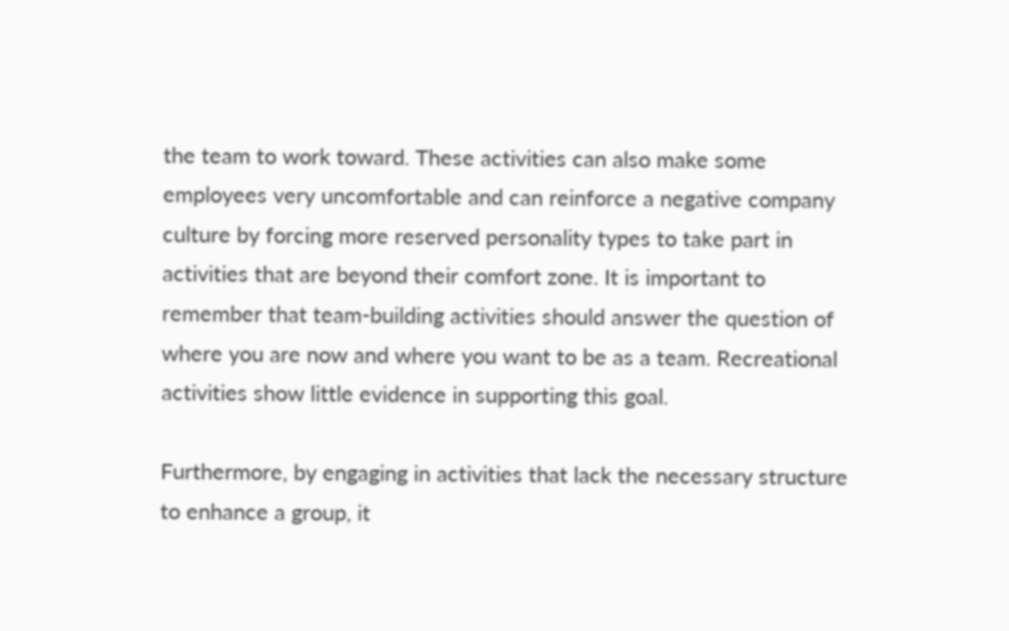the team to work toward. These activities can also make some employees very uncomfortable and can reinforce a negative company culture by forcing more reserved personality types to take part in activities that are beyond their comfort zone. It is important to remember that team-building activities should answer the question of where you are now and where you want to be as a team. Recreational activities show little evidence in supporting this goal.

Furthermore, by engaging in activities that lack the necessary structure to enhance a group, it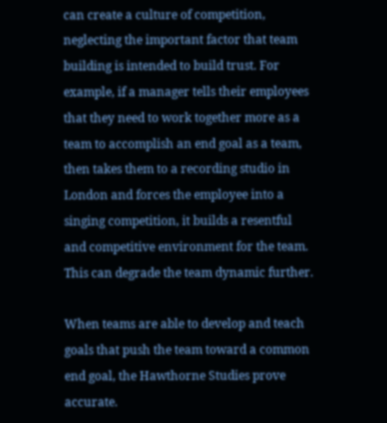can create a culture of competition, neglecting the important factor that team building is intended to build trust. For example, if a manager tells their employees that they need to work together more as a team to accomplish an end goal as a team, then takes them to a recording studio in London and forces the employee into a singing competition, it builds a resentful and competitive environment for the team. This can degrade the team dynamic further.

When teams are able to develop and teach goals that push the team toward a common end goal, the Hawthorne Studies prove accurate.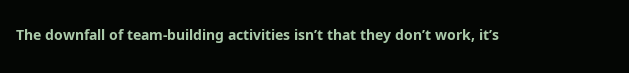The downfall of team-building activities isn’t that they don’t work, it’s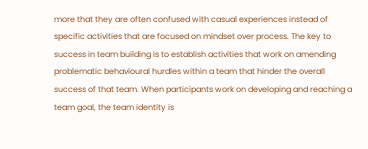more that they are often confused with casual experiences instead of specific activities that are focused on mindset over process. The key to success in team building is to establish activities that work on amending problematic behavioural hurdles within a team that hinder the overall success of that team. When participants work on developing and reaching a team goal, the team identity is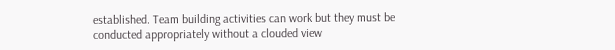established. Team building activities can work but they must be conducted appropriately without a clouded view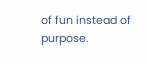of fun instead of purpose.